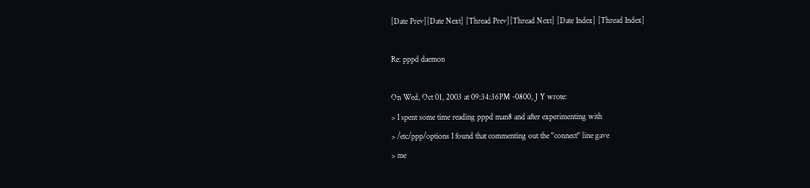[Date Prev][Date Next] [Thread Prev][Thread Next] [Date Index] [Thread Index]

Re: pppd daemon

On Wed, Oct 01, 2003 at 09:34:36PM -0800, J Y wrote:
> I spent some time reading pppd man8 and after experimenting with
> /etc/ppp/options I found that commenting out the "connect" line gave
> me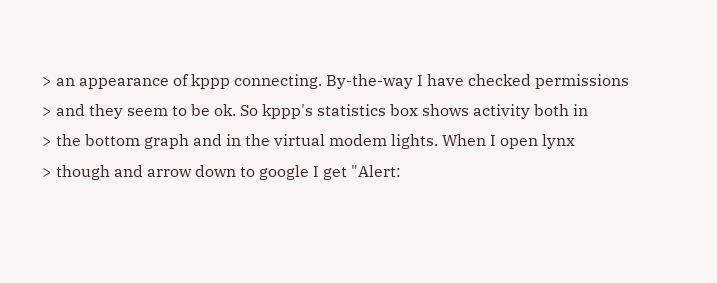> an appearance of kppp connecting. By-the-way I have checked permissions
> and they seem to be ok. So kppp's statistics box shows activity both in
> the bottom graph and in the virtual modem lights. When I open lynx
> though and arrow down to google I get "Alert: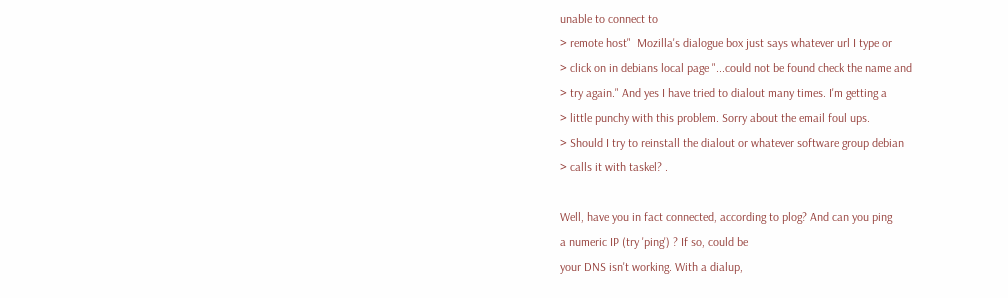unable to connect to
> remote host"  Mozilla's dialogue box just says whatever url I type or
> click on in debians local page "...could not be found check the name and
> try again." And yes I have tried to dialout many times. I'm getting a
> little punchy with this problem. Sorry about the email foul ups.
> Should I try to reinstall the dialout or whatever software group debian
> calls it with taskel? .

Well, have you in fact connected, according to plog? And can you ping
a numeric IP (try 'ping') ? If so, could be
your DNS isn't working. With a dialup,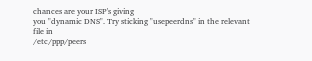chances are your ISP's giving
you "dynamic DNS". Try sticking "usepeerdns" in the relevant file in
/etc/ppp/peers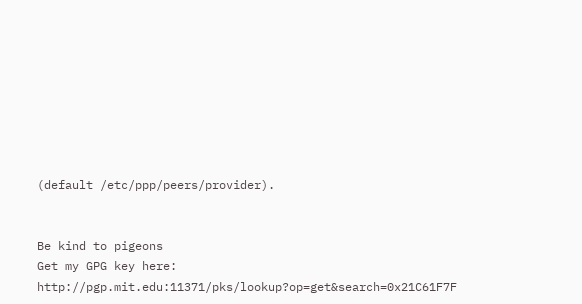(default /etc/ppp/peers/provider).


Be kind to pigeons
Get my GPG key here: http://pgp.mit.edu:11371/pks/lookup?op=get&search=0x21C61F7F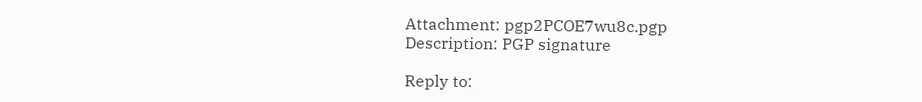Attachment: pgp2PCOE7wu8c.pgp
Description: PGP signature

Reply to: